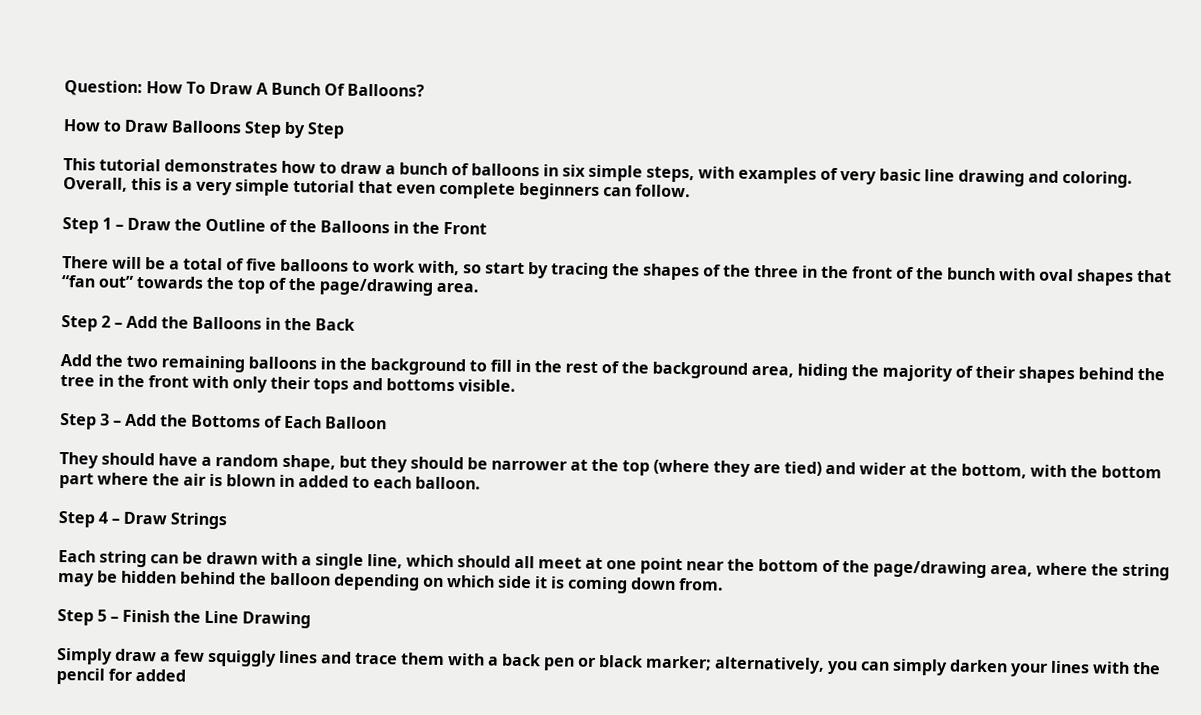Question: How To Draw A Bunch Of Balloons?

How to Draw Balloons Step by Step

This tutorial demonstrates how to draw a bunch of balloons in six simple steps, with examples of very basic line drawing and coloring. Overall, this is a very simple tutorial that even complete beginners can follow.

Step 1 – Draw the Outline of the Balloons in the Front

There will be a total of five balloons to work with, so start by tracing the shapes of the three in the front of the bunch with oval shapes that “fan out” towards the top of the page/drawing area.

Step 2 – Add the Balloons in the Back

Add the two remaining balloons in the background to fill in the rest of the background area, hiding the majority of their shapes behind the tree in the front with only their tops and bottoms visible.

Step 3 – Add the Bottoms of Each Balloon

They should have a random shape, but they should be narrower at the top (where they are tied) and wider at the bottom, with the bottom part where the air is blown in added to each balloon.

Step 4 – Draw Strings

Each string can be drawn with a single line, which should all meet at one point near the bottom of the page/drawing area, where the string may be hidden behind the balloon depending on which side it is coming down from.

Step 5 – Finish the Line Drawing

Simply draw a few squiggly lines and trace them with a back pen or black marker; alternatively, you can simply darken your lines with the pencil for added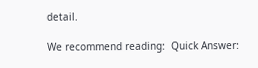detail.

We recommend reading:  Quick Answer: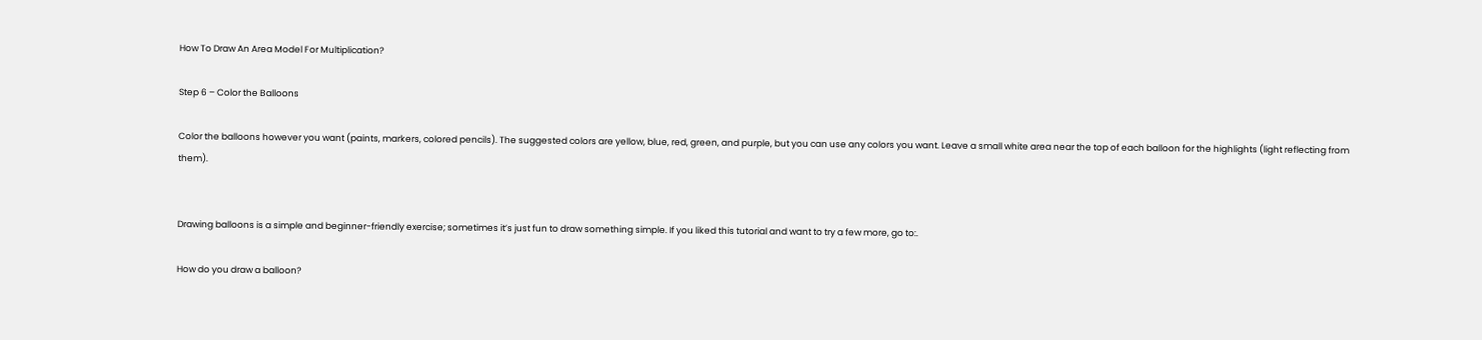How To Draw An Area Model For Multiplication?

Step 6 – Color the Balloons

Color the balloons however you want (paints, markers, colored pencils). The suggested colors are yellow, blue, red, green, and purple, but you can use any colors you want. Leave a small white area near the top of each balloon for the highlights (light reflecting from them).


Drawing balloons is a simple and beginner-friendly exercise; sometimes it’s just fun to draw something simple. If you liked this tutorial and want to try a few more, go to:.

How do you draw a balloon?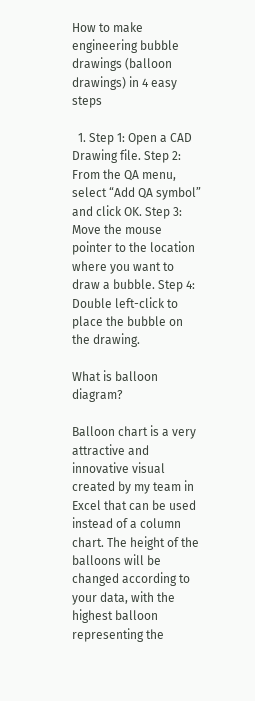How to make engineering bubble drawings (balloon drawings) in 4 easy steps

  1. Step 1: Open a CAD Drawing file. Step 2: From the QA menu, select “Add QA symbol” and click OK. Step 3: Move the mouse pointer to the location where you want to draw a bubble. Step 4: Double left-click to place the bubble on the drawing.

What is balloon diagram?

Balloon chart is a very attractive and innovative visual created by my team in Excel that can be used instead of a column chart. The height of the balloons will be changed according to your data, with the highest balloon representing the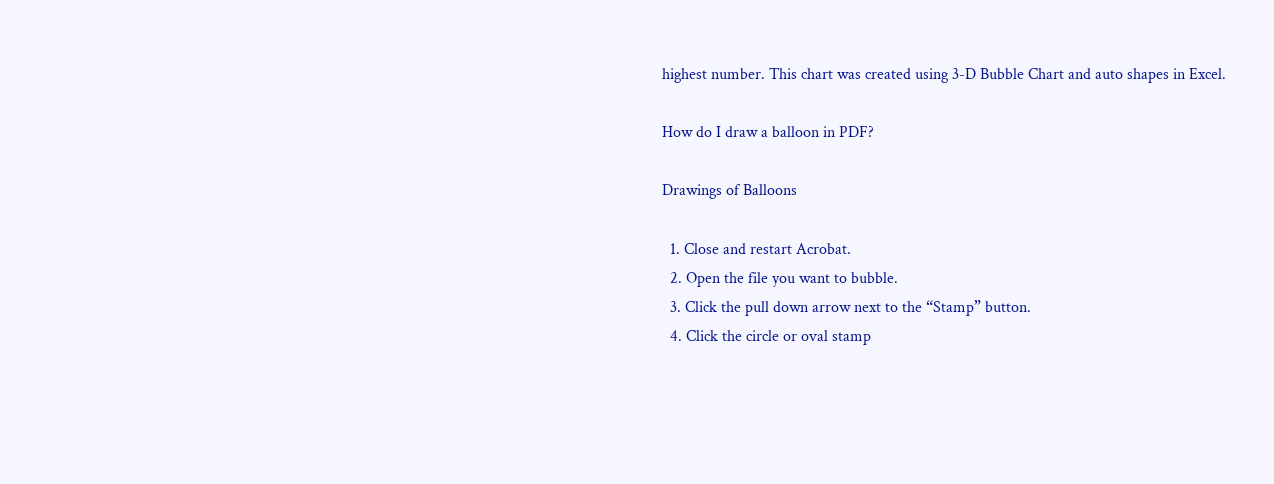highest number. This chart was created using 3-D Bubble Chart and auto shapes in Excel.

How do I draw a balloon in PDF?

Drawings of Balloons

  1. Close and restart Acrobat.
  2. Open the file you want to bubble.
  3. Click the pull down arrow next to the “Stamp” button.
  4. Click the circle or oval stamp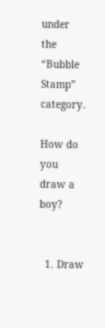under the “Bubble Stamp” category.

How do you draw a boy?


  1. Draw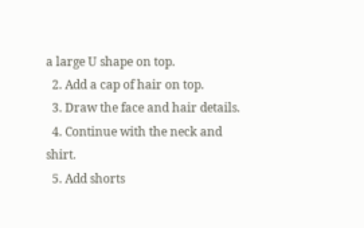a large U shape on top.
  2. Add a cap of hair on top.
  3. Draw the face and hair details.
  4. Continue with the neck and shirt.
  5. Add shorts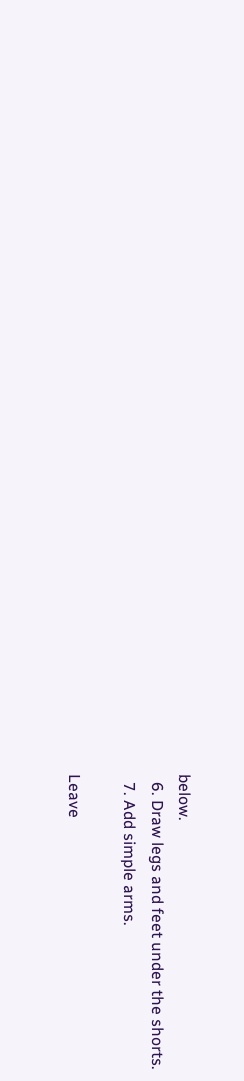below.
  6. Draw legs and feet under the shorts.
  7. Add simple arms.

Leave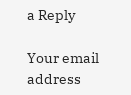a Reply

Your email address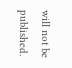will not be published.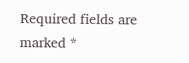Required fields are marked *